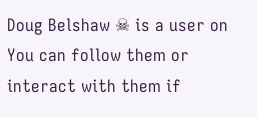Doug Belshaw ☠ is a user on You can follow them or interact with them if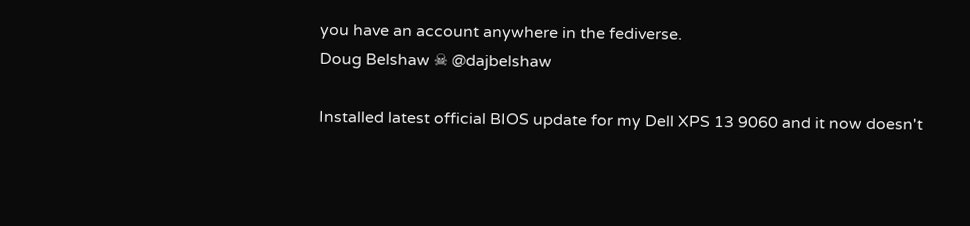you have an account anywhere in the fediverse.
Doug Belshaw ☠ @dajbelshaw

Installed latest official BIOS update for my Dell XPS 13 9060 and it now doesn't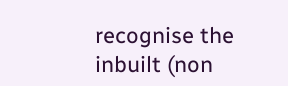recognise the inbuilt (non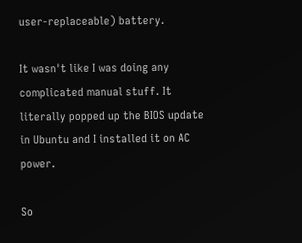user-replaceable) battery.

It wasn't like I was doing any complicated manual stuff. It literally popped up the BIOS update in Ubuntu and I installed it on AC power.

So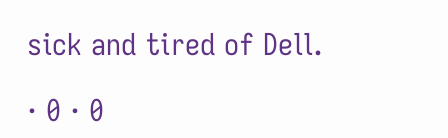sick and tired of Dell.

· 0 · 0